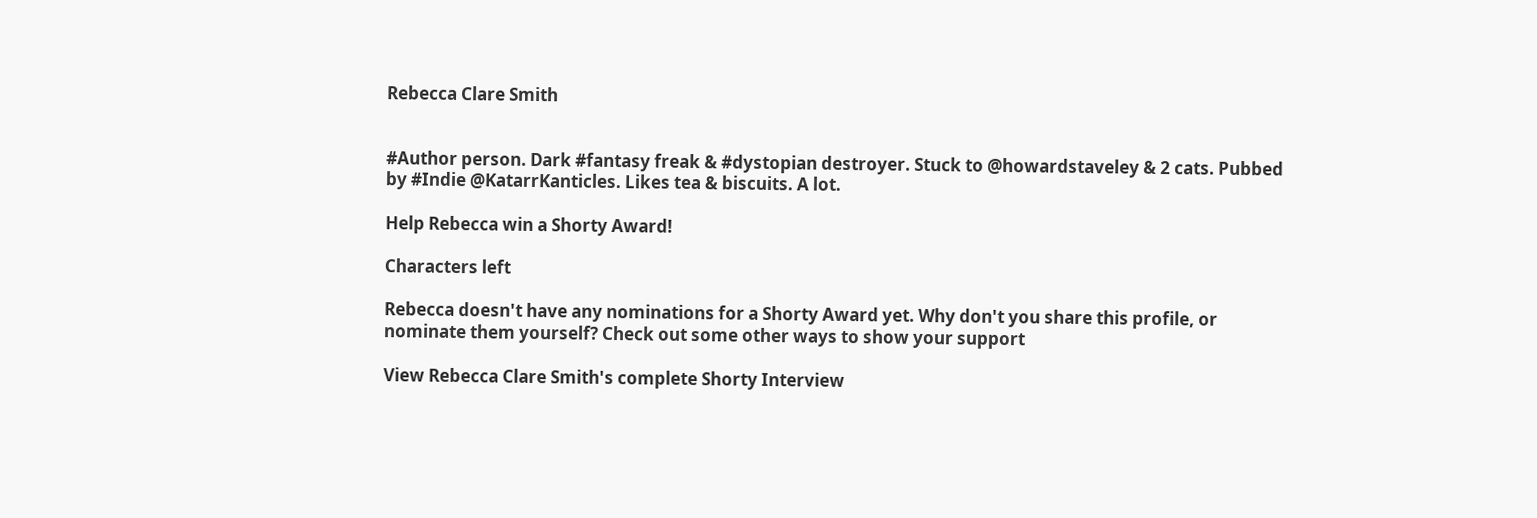Rebecca Clare Smith


#Author person. Dark #fantasy freak & #dystopian destroyer. Stuck to @howardstaveley & 2 cats. Pubbed by #Indie @KatarrKanticles. Likes tea & biscuits. A lot.

Help Rebecca win a Shorty Award!

Characters left

Rebecca doesn't have any nominations for a Shorty Award yet. Why don't you share this profile, or nominate them yourself? Check out some other ways to show your support

View Rebecca Clare Smith's complete Shorty Interview